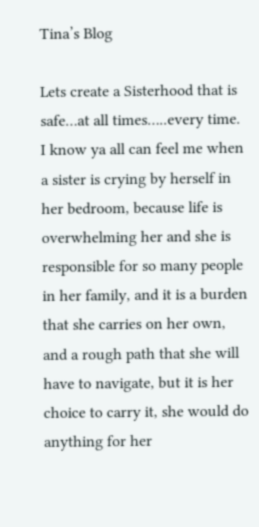Tina’s Blog

Lets create a Sisterhood that is safe…at all times…..every time.  I know ya all can feel me when a sister is crying by herself in her bedroom, because life is overwhelming her and she is responsible for so many people in her family, and it is a burden that she carries on her own, and a rough path that she will have to navigate, but it is her choice to carry it, she would do anything for her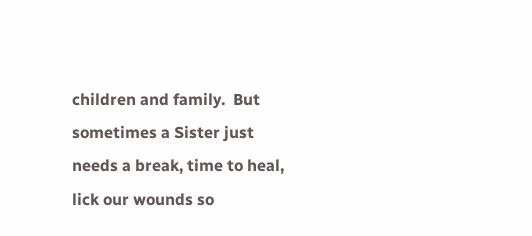children and family.  But sometimes a Sister just needs a break, time to heal, lick our wounds so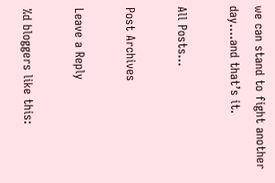we can stand to fight another day….and that’s it.

All Posts…

Post Archives

Leave a Reply

%d bloggers like this: